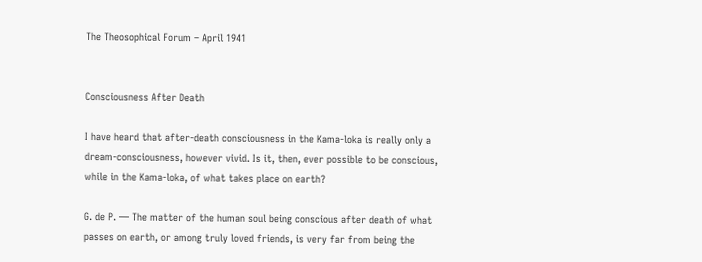The Theosophical Forum – April 1941


Consciousness After Death

I have heard that after-death consciousness in the Kama-loka is really only a dream-consciousness, however vivid. Is it, then, ever possible to be conscious, while in the Kama-loka, of what takes place on earth?

G. de P. — The matter of the human soul being conscious after death of what passes on earth, or among truly loved friends, is very far from being the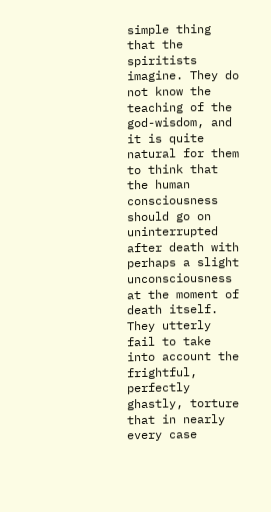simple thing that the spiritists imagine. They do not know the teaching of the god-wisdom, and it is quite natural for them to think that the human consciousness should go on uninterrupted after death with perhaps a slight unconsciousness at the moment of death itself. They utterly fail to take into account the frightful, perfectly ghastly, torture that in nearly every case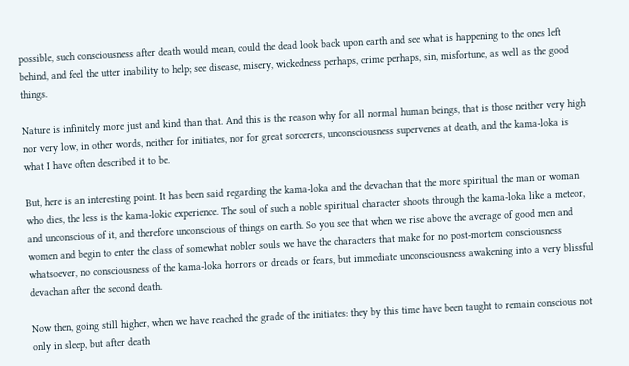possible, such consciousness after death would mean, could the dead look back upon earth and see what is happening to the ones left behind, and feel the utter inability to help; see disease, misery, wickedness perhaps, crime perhaps, sin, misfortune, as well as the good things.

Nature is infinitely more just and kind than that. And this is the reason why for all normal human beings, that is those neither very high nor very low, in other words, neither for initiates, nor for great sorcerers, unconsciousness supervenes at death, and the kama-loka is what I have often described it to be.

But, here is an interesting point. It has been said regarding the kama-loka and the devachan that the more spiritual the man or woman who dies, the less is the kama-lokic experience. The soul of such a noble spiritual character shoots through the kama-loka like a meteor, and unconscious of it, and therefore unconscious of things on earth. So you see that when we rise above the average of good men and women and begin to enter the class of somewhat nobler souls we have the characters that make for no post-mortem consciousness whatsoever, no consciousness of the kama-loka horrors or dreads or fears, but immediate unconsciousness awakening into a very blissful devachan after the second death.

Now then, going still higher, when we have reached the grade of the initiates: they by this time have been taught to remain conscious not only in sleep, but after death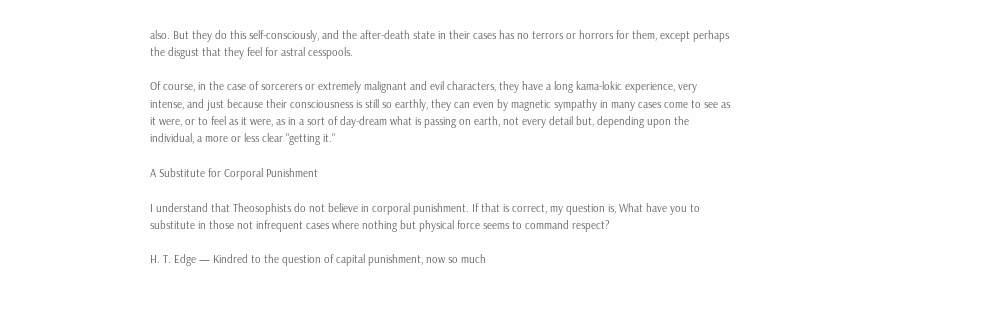also. But they do this self-consciously, and the after-death state in their cases has no terrors or horrors for them, except perhaps the disgust that they feel for astral cesspools.

Of course, in the case of sorcerers or extremely malignant and evil characters, they have a long kama-lokic experience, very intense, and just because their consciousness is still so earthly, they can even by magnetic sympathy in many cases come to see as it were, or to feel as it were, as in a sort of day-dream what is passing on earth, not every detail but, depending upon the individual, a more or less clear "getting it."

A Substitute for Corporal Punishment

I understand that Theosophists do not believe in corporal punishment. If that is correct, my question is, What have you to substitute in those not infrequent cases where nothing but physical force seems to command respect?

H. T. Edge — Kindred to the question of capital punishment, now so much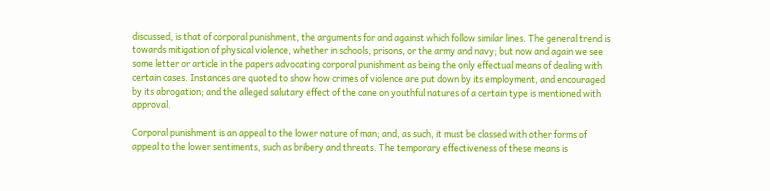discussed, is that of corporal punishment, the arguments for and against which follow similar lines. The general trend is towards mitigation of physical violence, whether in schools, prisons, or the army and navy; but now and again we see some letter or article in the papers advocating corporal punishment as being the only effectual means of dealing with certain cases. Instances are quoted to show how crimes of violence are put down by its employment, and encouraged by its abrogation; and the alleged salutary effect of the cane on youthful natures of a certain type is mentioned with approval.

Corporal punishment is an appeal to the lower nature of man; and, as such, it must be classed with other forms of appeal to the lower sentiments, such as bribery and threats. The temporary effectiveness of these means is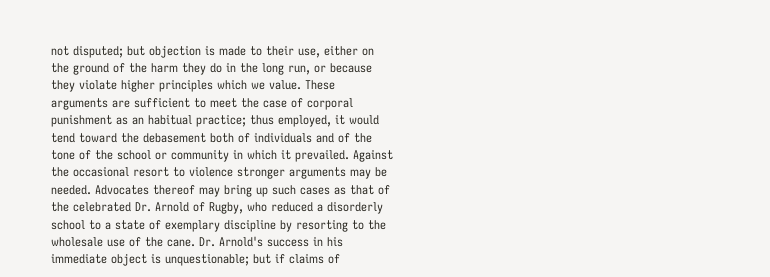not disputed; but objection is made to their use, either on the ground of the harm they do in the long run, or because they violate higher principles which we value. These arguments are sufficient to meet the case of corporal punishment as an habitual practice; thus employed, it would tend toward the debasement both of individuals and of the tone of the school or community in which it prevailed. Against the occasional resort to violence stronger arguments may be needed. Advocates thereof may bring up such cases as that of the celebrated Dr. Arnold of Rugby, who reduced a disorderly school to a state of exemplary discipline by resorting to the wholesale use of the cane. Dr. Arnold's success in his immediate object is unquestionable; but if claims of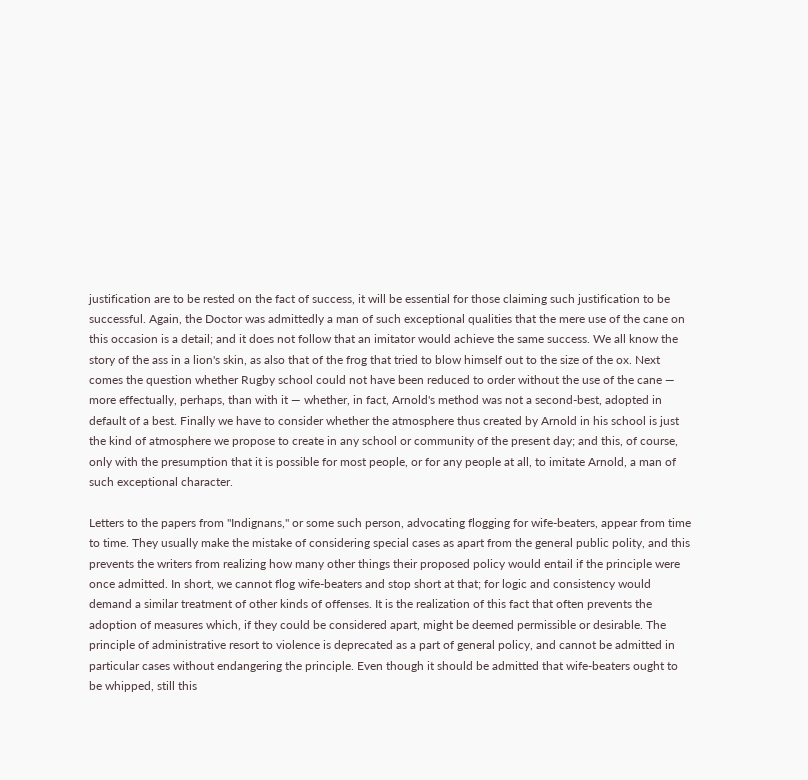justification are to be rested on the fact of success, it will be essential for those claiming such justification to be successful. Again, the Doctor was admittedly a man of such exceptional qualities that the mere use of the cane on this occasion is a detail; and it does not follow that an imitator would achieve the same success. We all know the story of the ass in a lion's skin, as also that of the frog that tried to blow himself out to the size of the ox. Next comes the question whether Rugby school could not have been reduced to order without the use of the cane — more effectually, perhaps, than with it — whether, in fact, Arnold's method was not a second-best, adopted in default of a best. Finally we have to consider whether the atmosphere thus created by Arnold in his school is just the kind of atmosphere we propose to create in any school or community of the present day; and this, of course, only with the presumption that it is possible for most people, or for any people at all, to imitate Arnold, a man of such exceptional character.

Letters to the papers from "Indignans," or some such person, advocating flogging for wife-beaters, appear from time to time. They usually make the mistake of considering special cases as apart from the general public polity, and this prevents the writers from realizing how many other things their proposed policy would entail if the principle were once admitted. In short, we cannot flog wife-beaters and stop short at that; for logic and consistency would demand a similar treatment of other kinds of offenses. It is the realization of this fact that often prevents the adoption of measures which, if they could be considered apart, might be deemed permissible or desirable. The principle of administrative resort to violence is deprecated as a part of general policy, and cannot be admitted in particular cases without endangering the principle. Even though it should be admitted that wife-beaters ought to be whipped, still this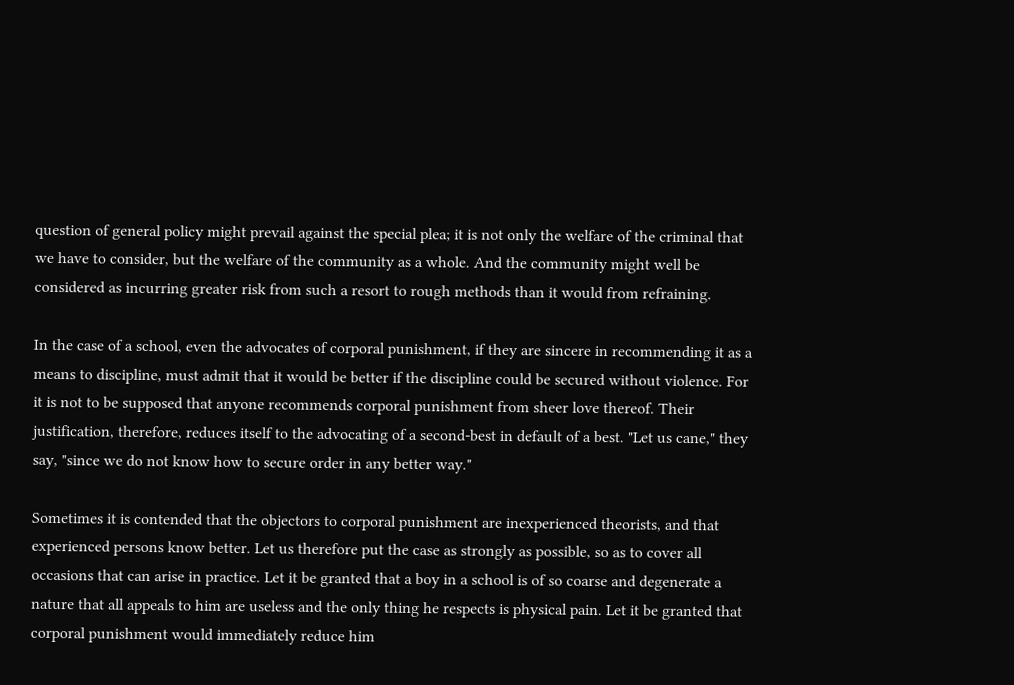question of general policy might prevail against the special plea; it is not only the welfare of the criminal that we have to consider, but the welfare of the community as a whole. And the community might well be considered as incurring greater risk from such a resort to rough methods than it would from refraining.

In the case of a school, even the advocates of corporal punishment, if they are sincere in recommending it as a means to discipline, must admit that it would be better if the discipline could be secured without violence. For it is not to be supposed that anyone recommends corporal punishment from sheer love thereof. Their justification, therefore, reduces itself to the advocating of a second-best in default of a best. "Let us cane," they say, "since we do not know how to secure order in any better way."

Sometimes it is contended that the objectors to corporal punishment are inexperienced theorists, and that experienced persons know better. Let us therefore put the case as strongly as possible, so as to cover all occasions that can arise in practice. Let it be granted that a boy in a school is of so coarse and degenerate a nature that all appeals to him are useless and the only thing he respects is physical pain. Let it be granted that corporal punishment would immediately reduce him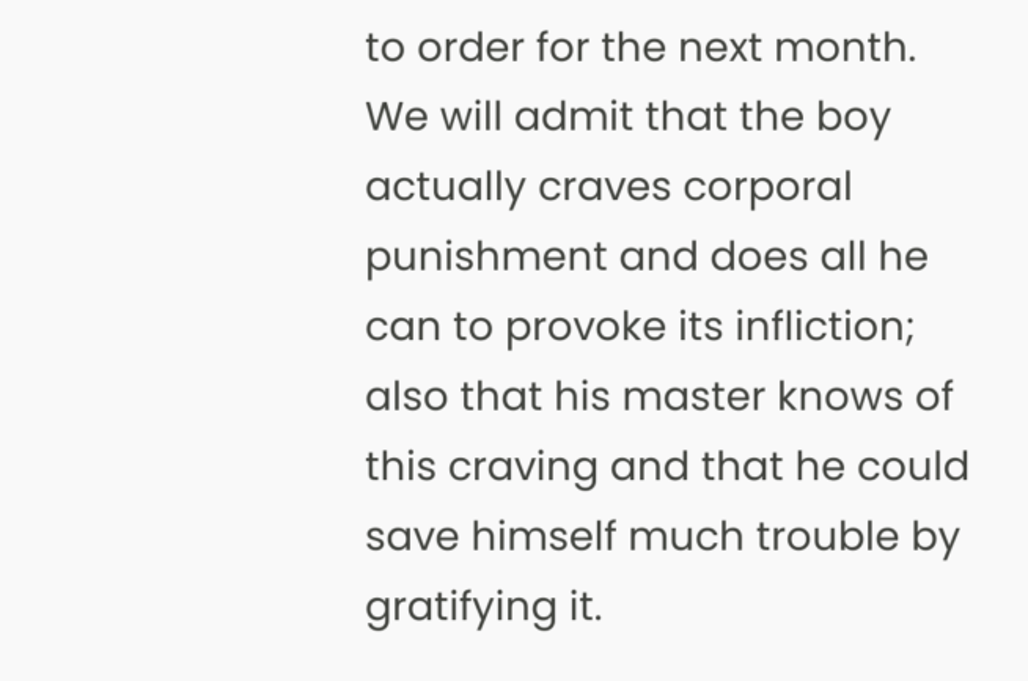to order for the next month. We will admit that the boy actually craves corporal punishment and does all he can to provoke its infliction; also that his master knows of this craving and that he could save himself much trouble by gratifying it.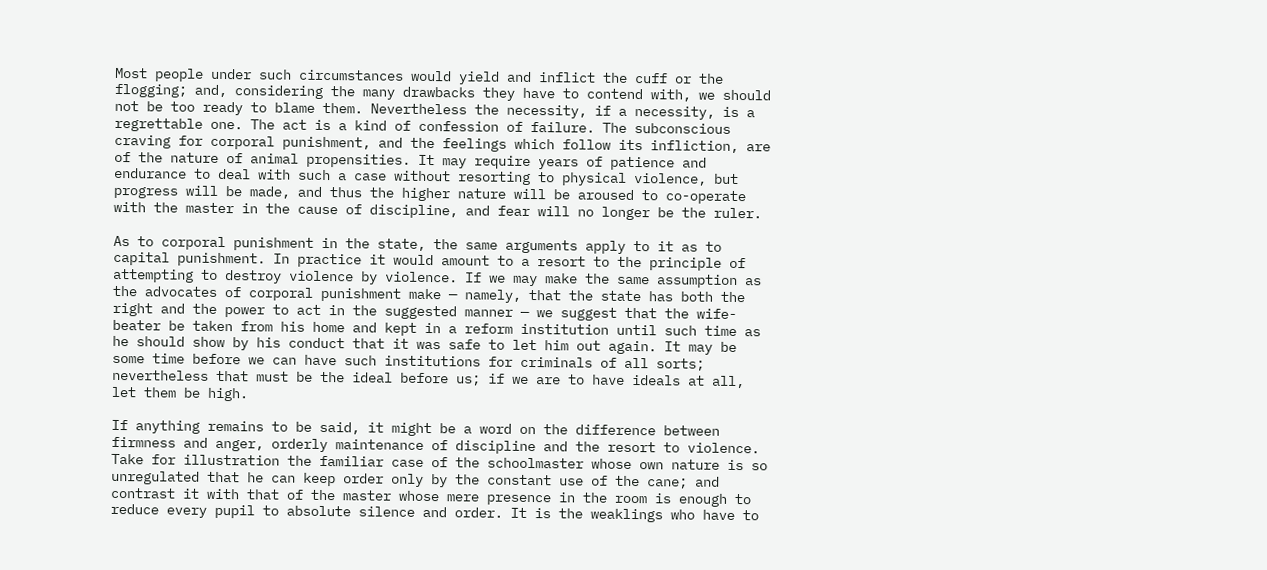Most people under such circumstances would yield and inflict the cuff or the flogging; and, considering the many drawbacks they have to contend with, we should not be too ready to blame them. Nevertheless the necessity, if a necessity, is a regrettable one. The act is a kind of confession of failure. The subconscious craving for corporal punishment, and the feelings which follow its infliction, are of the nature of animal propensities. It may require years of patience and endurance to deal with such a case without resorting to physical violence, but progress will be made, and thus the higher nature will be aroused to co-operate with the master in the cause of discipline, and fear will no longer be the ruler.

As to corporal punishment in the state, the same arguments apply to it as to capital punishment. In practice it would amount to a resort to the principle of attempting to destroy violence by violence. If we may make the same assumption as the advocates of corporal punishment make — namely, that the state has both the right and the power to act in the suggested manner — we suggest that the wife-beater be taken from his home and kept in a reform institution until such time as he should show by his conduct that it was safe to let him out again. It may be some time before we can have such institutions for criminals of all sorts; nevertheless that must be the ideal before us; if we are to have ideals at all, let them be high.

If anything remains to be said, it might be a word on the difference between firmness and anger, orderly maintenance of discipline and the resort to violence. Take for illustration the familiar case of the schoolmaster whose own nature is so unregulated that he can keep order only by the constant use of the cane; and contrast it with that of the master whose mere presence in the room is enough to reduce every pupil to absolute silence and order. It is the weaklings who have to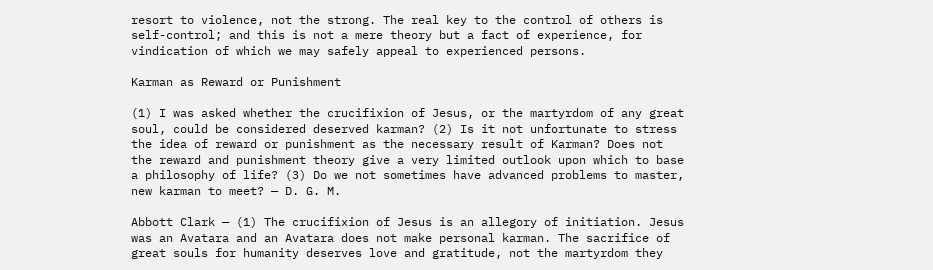resort to violence, not the strong. The real key to the control of others is self-control; and this is not a mere theory but a fact of experience, for vindication of which we may safely appeal to experienced persons.

Karman as Reward or Punishment

(1) I was asked whether the crucifixion of Jesus, or the martyrdom of any great soul, could be considered deserved karman? (2) Is it not unfortunate to stress the idea of reward or punishment as the necessary result of Karman? Does not the reward and punishment theory give a very limited outlook upon which to base a philosophy of life? (3) Do we not sometimes have advanced problems to master, new karman to meet? — D. G. M.

Abbott Clark — (1) The crucifixion of Jesus is an allegory of initiation. Jesus was an Avatara and an Avatara does not make personal karman. The sacrifice of great souls for humanity deserves love and gratitude, not the martyrdom they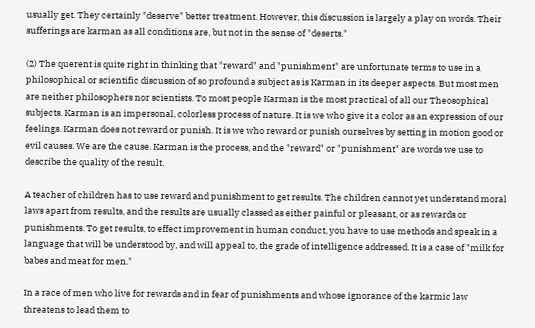usually get. They certainly "deserve" better treatment. However, this discussion is largely a play on words. Their sufferings are karman as all conditions are, but not in the sense of "deserts."

(2) The querent is quite right in thinking that "reward" and "punishment" are unfortunate terms to use in a philosophical or scientific discussion of so profound a subject as is Karman in its deeper aspects. But most men are neither philosophers nor scientists. To most people Karman is the most practical of all our Theosophical subjects. Karman is an impersonal, colorless process of nature. It is we who give it a color as an expression of our feelings. Karman does not reward or punish. It is we who reward or punish ourselves by setting in motion good or evil causes. We are the cause. Karman is the process, and the "reward" or "punishment" are words we use to describe the quality of the result.

A teacher of children has to use reward and punishment to get results. The children cannot yet understand moral laws apart from results, and the results are usually classed as either painful or pleasant, or as rewards or punishments. To get results, to effect improvement in human conduct, you have to use methods and speak in a language that will be understood by, and will appeal to, the grade of intelligence addressed. It is a case of "milk for babes and meat for men."

In a race of men who live for rewards and in fear of punishments and whose ignorance of the karmic law threatens to lead them to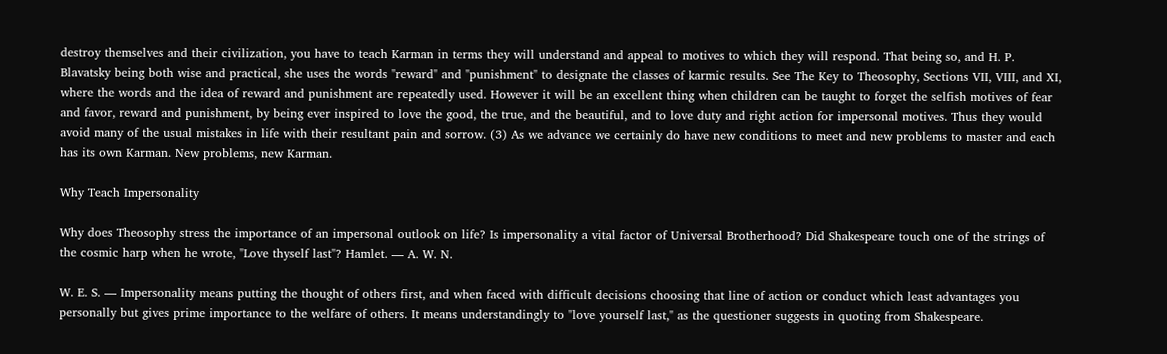destroy themselves and their civilization, you have to teach Karman in terms they will understand and appeal to motives to which they will respond. That being so, and H. P. Blavatsky being both wise and practical, she uses the words "reward" and "punishment" to designate the classes of karmic results. See The Key to Theosophy, Sections VII, VIII, and XI, where the words and the idea of reward and punishment are repeatedly used. However it will be an excellent thing when children can be taught to forget the selfish motives of fear and favor, reward and punishment, by being ever inspired to love the good, the true, and the beautiful, and to love duty and right action for impersonal motives. Thus they would avoid many of the usual mistakes in life with their resultant pain and sorrow. (3) As we advance we certainly do have new conditions to meet and new problems to master and each has its own Karman. New problems, new Karman.

Why Teach Impersonality

Why does Theosophy stress the importance of an impersonal outlook on life? Is impersonality a vital factor of Universal Brotherhood? Did Shakespeare touch one of the strings of the cosmic harp when he wrote, "Love thyself last"? Hamlet. — A. W. N.

W. E. S. — Impersonality means putting the thought of others first, and when faced with difficult decisions choosing that line of action or conduct which least advantages you personally but gives prime importance to the welfare of others. It means understandingly to "love yourself last," as the questioner suggests in quoting from Shakespeare.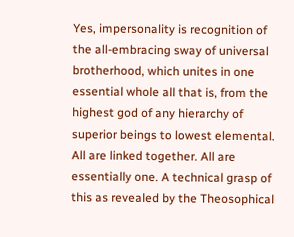Yes, impersonality is recognition of the all-embracing sway of universal brotherhood, which unites in one essential whole all that is, from the highest god of any hierarchy of superior beings to lowest elemental. All are linked together. All are essentially one. A technical grasp of this as revealed by the Theosophical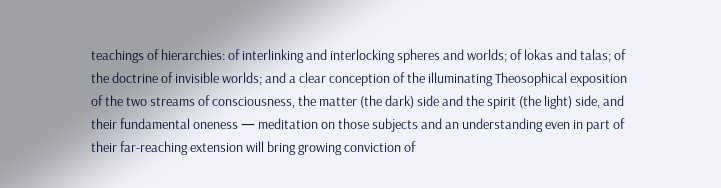teachings of hierarchies: of interlinking and interlocking spheres and worlds; of lokas and talas; of the doctrine of invisible worlds; and a clear conception of the illuminating Theosophical exposition of the two streams of consciousness, the matter (the dark) side and the spirit (the light) side, and their fundamental oneness — meditation on those subjects and an understanding even in part of their far-reaching extension will bring growing conviction of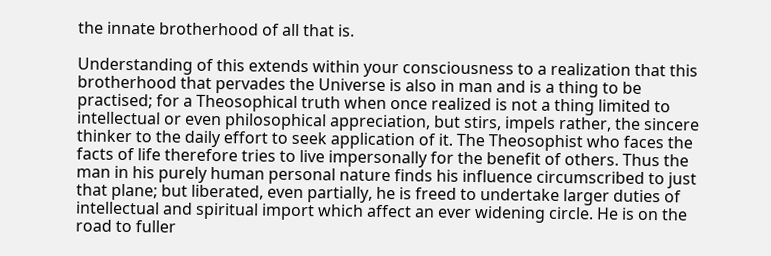the innate brotherhood of all that is.

Understanding of this extends within your consciousness to a realization that this brotherhood that pervades the Universe is also in man and is a thing to be practised; for a Theosophical truth when once realized is not a thing limited to intellectual or even philosophical appreciation, but stirs, impels rather, the sincere thinker to the daily effort to seek application of it. The Theosophist who faces the facts of life therefore tries to live impersonally for the benefit of others. Thus the man in his purely human personal nature finds his influence circumscribed to just that plane; but liberated, even partially, he is freed to undertake larger duties of intellectual and spiritual import which affect an ever widening circle. He is on the road to fuller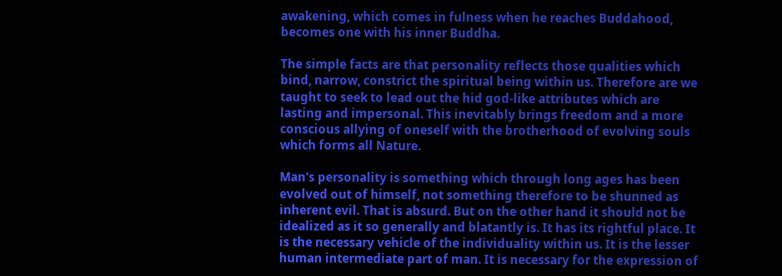awakening, which comes in fulness when he reaches Buddahood, becomes one with his inner Buddha.

The simple facts are that personality reflects those qualities which bind, narrow, constrict the spiritual being within us. Therefore are we taught to seek to lead out the hid god-like attributes which are lasting and impersonal. This inevitably brings freedom and a more conscious allying of oneself with the brotherhood of evolving souls which forms all Nature.

Man's personality is something which through long ages has been evolved out of himself, not something therefore to be shunned as inherent evil. That is absurd. But on the other hand it should not be idealized as it so generally and blatantly is. It has its rightful place. It is the necessary vehicle of the individuality within us. It is the lesser human intermediate part of man. It is necessary for the expression of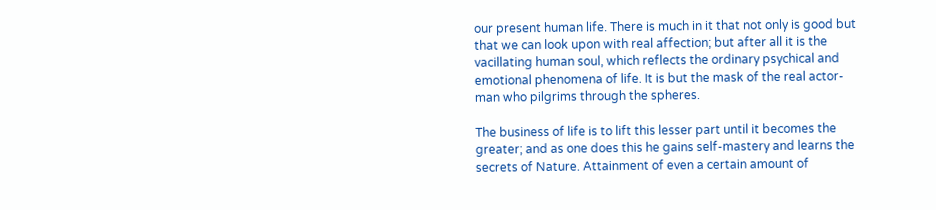our present human life. There is much in it that not only is good but that we can look upon with real affection; but after all it is the vacillating human soul, which reflects the ordinary psychical and emotional phenomena of life. It is but the mask of the real actor-man who pilgrims through the spheres.

The business of life is to lift this lesser part until it becomes the greater; and as one does this he gains self-mastery and learns the secrets of Nature. Attainment of even a certain amount of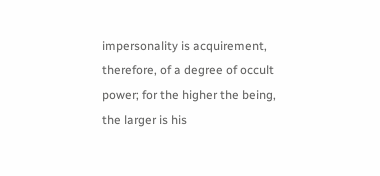impersonality is acquirement, therefore, of a degree of occult power; for the higher the being, the larger is his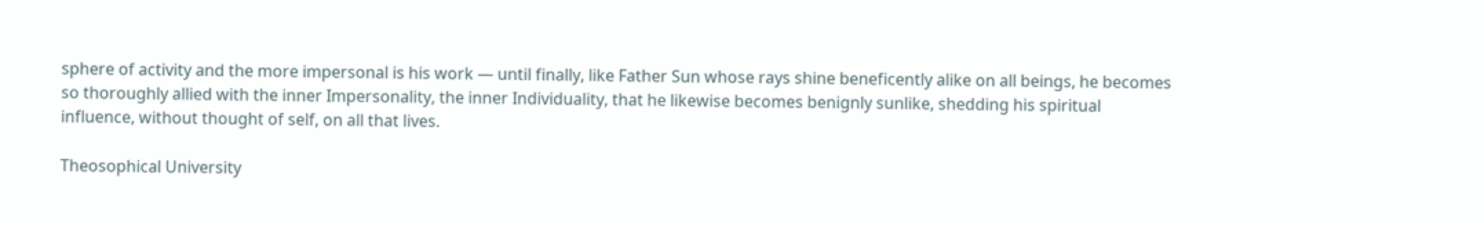sphere of activity and the more impersonal is his work — until finally, like Father Sun whose rays shine beneficently alike on all beings, he becomes so thoroughly allied with the inner Impersonality, the inner Individuality, that he likewise becomes benignly sunlike, shedding his spiritual influence, without thought of self, on all that lives.

Theosophical University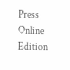Press Online Edition